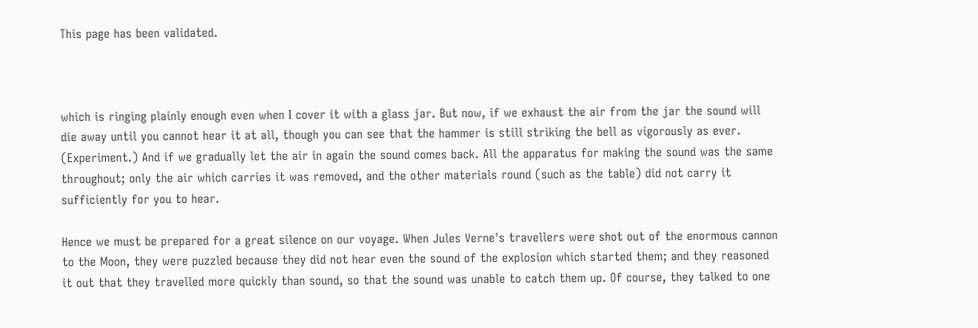This page has been validated.



which is ringing plainly enough even when I cover it with a glass jar. But now, if we exhaust the air from the jar the sound will die away until you cannot hear it at all, though you can see that the hammer is still striking the bell as vigorously as ever. (Experiment.) And if we gradually let the air in again the sound comes back. All the apparatus for making the sound was the same throughout; only the air which carries it was removed, and the other materials round (such as the table) did not carry it sufficiently for you to hear.

Hence we must be prepared for a great silence on our voyage. When Jules Verne's travellers were shot out of the enormous cannon to the Moon, they were puzzled because they did not hear even the sound of the explosion which started them; and they reasoned it out that they travelled more quickly than sound, so that the sound was unable to catch them up. Of course, they talked to one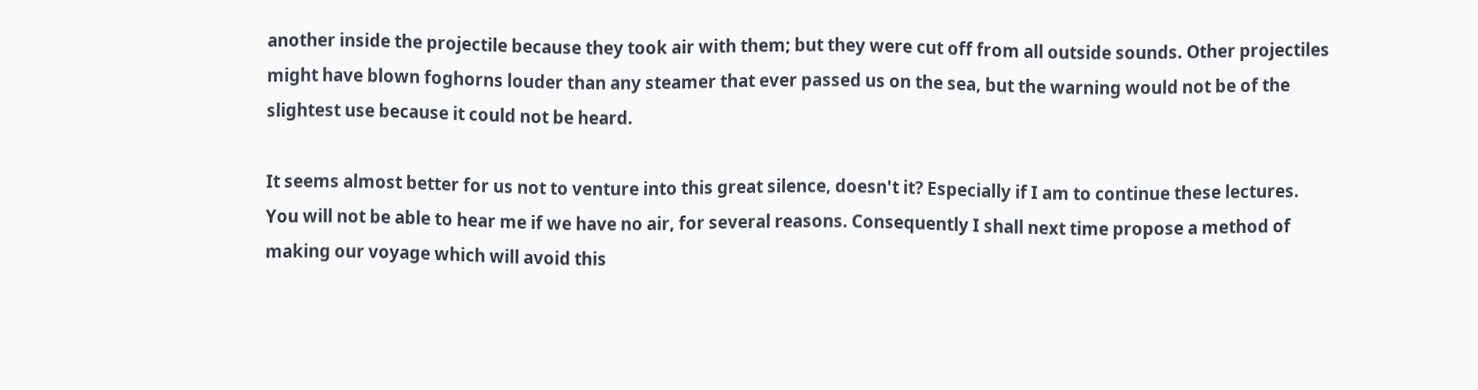another inside the projectile because they took air with them; but they were cut off from all outside sounds. Other projectiles might have blown foghorns louder than any steamer that ever passed us on the sea, but the warning would not be of the slightest use because it could not be heard.

It seems almost better for us not to venture into this great silence, doesn't it? Especially if I am to continue these lectures. You will not be able to hear me if we have no air, for several reasons. Consequently I shall next time propose a method of making our voyage which will avoid this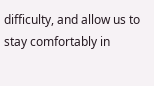difficulty, and allow us to stay comfortably in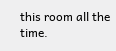this room all the time.